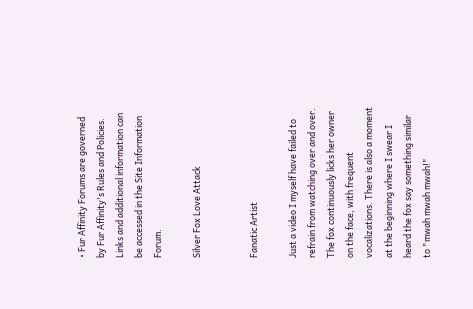• Fur Affinity Forums are governed by Fur Affinity's Rules and Policies. Links and additional information can be accessed in the Site Information Forum.

Silver Fox Love Attack


Fanatic Artist

Just a video I myself have failed to refrain from watching over and over. The fox continuously licks her owner on the face, with frequent vocalizations. There is also a moment at the beginning where I swear I heard the fox say something similar to "mwah mwah mwah!"